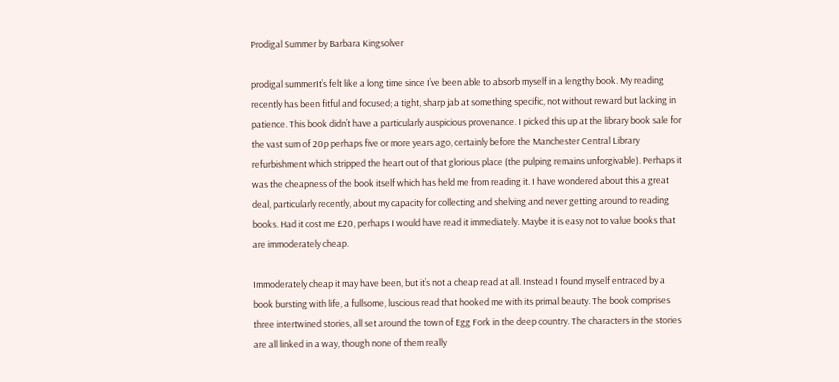Prodigal Summer by Barbara Kingsolver

prodigal summerIt’s felt like a long time since I’ve been able to absorb myself in a lengthy book. My reading recently has been fitful and focused; a tight, sharp jab at something specific, not without reward but lacking in patience. This book didn’t have a particularly auspicious provenance. I picked this up at the library book sale for the vast sum of 20p perhaps five or more years ago, certainly before the Manchester Central Library refurbishment which stripped the heart out of that glorious place (the pulping remains unforgivable). Perhaps it was the cheapness of the book itself which has held me from reading it. I have wondered about this a great deal, particularly recently, about my capacity for collecting and shelving and never getting around to reading books. Had it cost me £20, perhaps I would have read it immediately. Maybe it is easy not to value books that are immoderately cheap.

Immoderately cheap it may have been, but it’s not a cheap read at all. Instead I found myself entraced by a book bursting with life, a fullsome, luscious read that hooked me with its primal beauty. The book comprises three intertwined stories, all set around the town of Egg Fork in the deep country. The characters in the stories are all linked in a way, though none of them really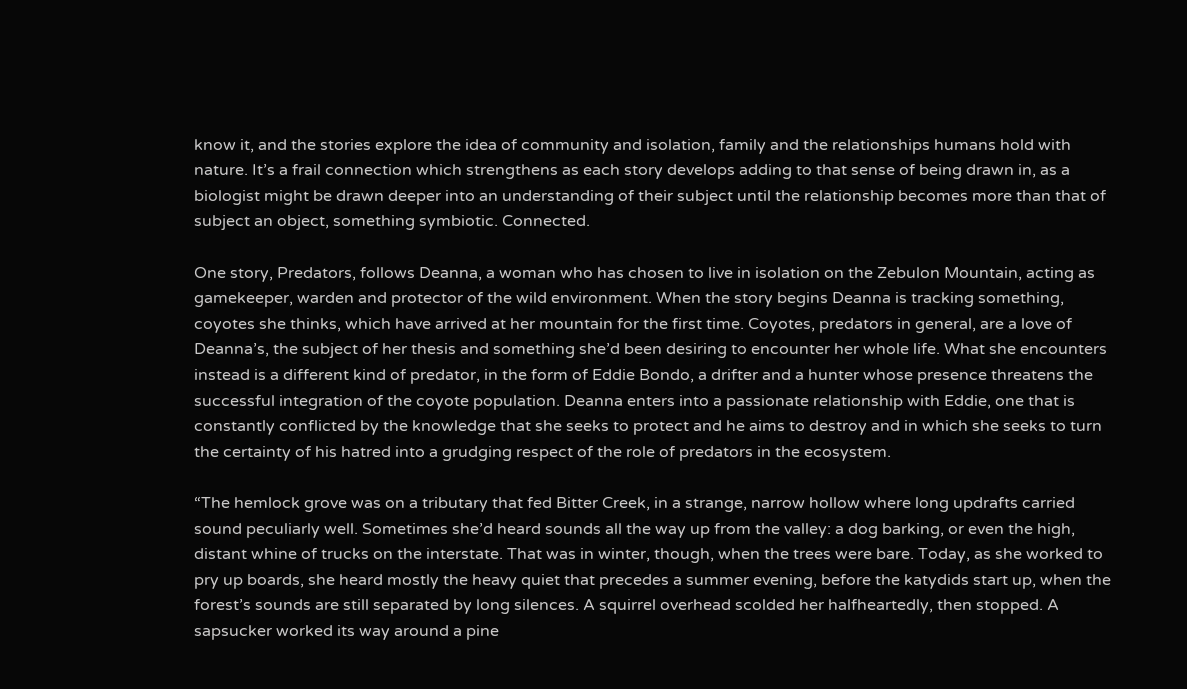know it, and the stories explore the idea of community and isolation, family and the relationships humans hold with nature. It’s a frail connection which strengthens as each story develops adding to that sense of being drawn in, as a biologist might be drawn deeper into an understanding of their subject until the relationship becomes more than that of subject an object, something symbiotic. Connected.

One story, Predators, follows Deanna, a woman who has chosen to live in isolation on the Zebulon Mountain, acting as gamekeeper, warden and protector of the wild environment. When the story begins Deanna is tracking something, coyotes she thinks, which have arrived at her mountain for the first time. Coyotes, predators in general, are a love of Deanna’s, the subject of her thesis and something she’d been desiring to encounter her whole life. What she encounters instead is a different kind of predator, in the form of Eddie Bondo, a drifter and a hunter whose presence threatens the successful integration of the coyote population. Deanna enters into a passionate relationship with Eddie, one that is constantly conflicted by the knowledge that she seeks to protect and he aims to destroy and in which she seeks to turn the certainty of his hatred into a grudging respect of the role of predators in the ecosystem.

“The hemlock grove was on a tributary that fed Bitter Creek, in a strange, narrow hollow where long updrafts carried sound peculiarly well. Sometimes she’d heard sounds all the way up from the valley: a dog barking, or even the high, distant whine of trucks on the interstate. That was in winter, though, when the trees were bare. Today, as she worked to pry up boards, she heard mostly the heavy quiet that precedes a summer evening, before the katydids start up, when the forest’s sounds are still separated by long silences. A squirrel overhead scolded her halfheartedly, then stopped. A sapsucker worked its way around a pine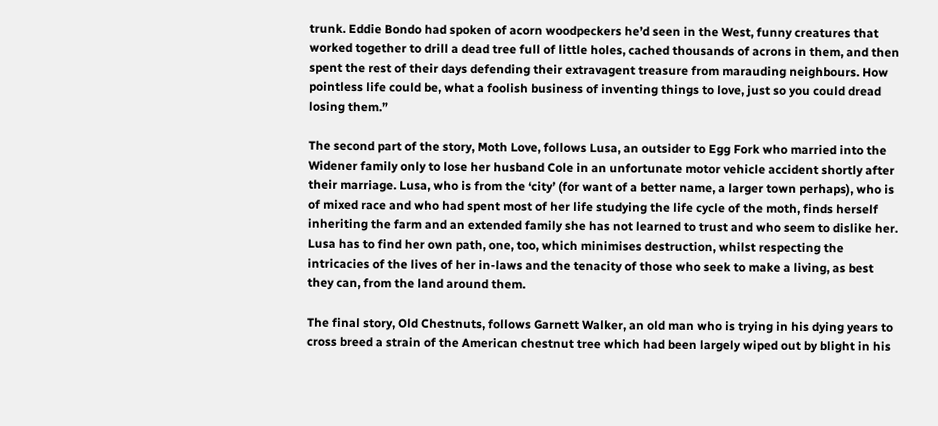trunk. Eddie Bondo had spoken of acorn woodpeckers he’d seen in the West, funny creatures that worked together to drill a dead tree full of little holes, cached thousands of acrons in them, and then spent the rest of their days defending their extravagent treasure from marauding neighbours. How pointless life could be, what a foolish business of inventing things to love, just so you could dread losing them.”

The second part of the story, Moth Love, follows Lusa, an outsider to Egg Fork who married into the Widener family only to lose her husband Cole in an unfortunate motor vehicle accident shortly after their marriage. Lusa, who is from the ‘city’ (for want of a better name, a larger town perhaps), who is of mixed race and who had spent most of her life studying the life cycle of the moth, finds herself inheriting the farm and an extended family she has not learned to trust and who seem to dislike her. Lusa has to find her own path, one, too, which minimises destruction, whilst respecting the intricacies of the lives of her in-laws and the tenacity of those who seek to make a living, as best they can, from the land around them.

The final story, Old Chestnuts, follows Garnett Walker, an old man who is trying in his dying years to cross breed a strain of the American chestnut tree which had been largely wiped out by blight in his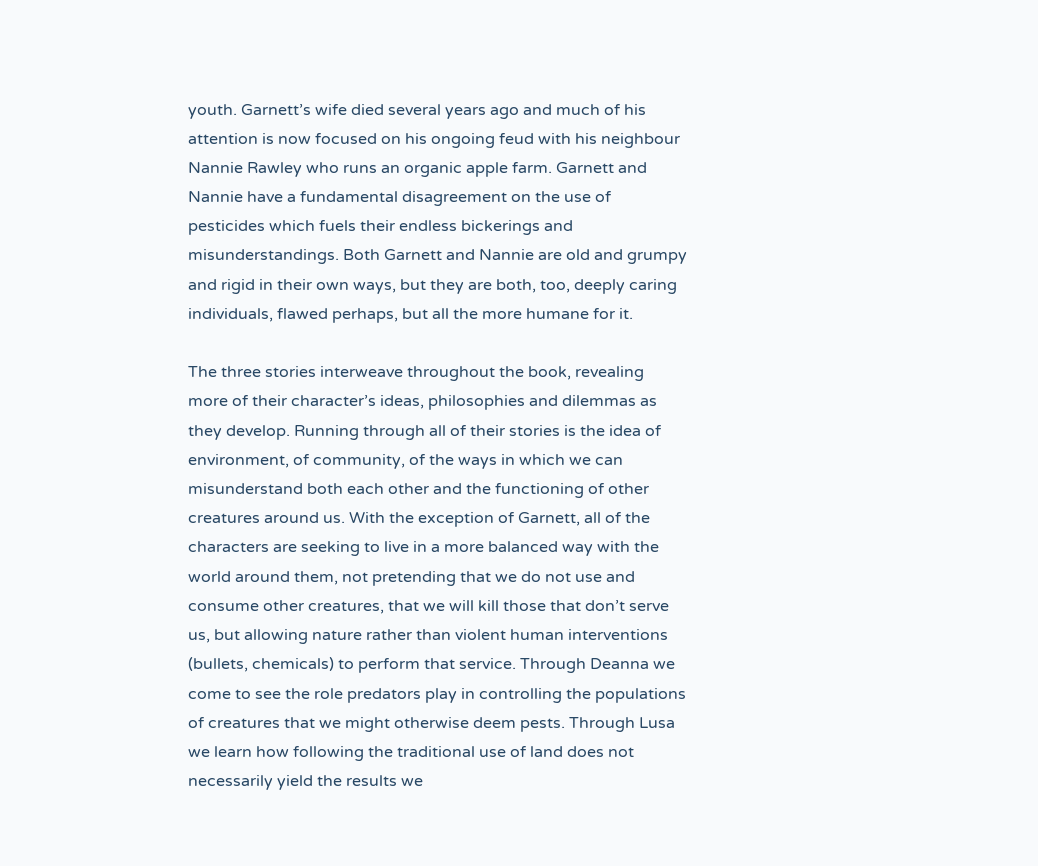youth. Garnett’s wife died several years ago and much of his attention is now focused on his ongoing feud with his neighbour Nannie Rawley who runs an organic apple farm. Garnett and Nannie have a fundamental disagreement on the use of pesticides which fuels their endless bickerings and misunderstandings. Both Garnett and Nannie are old and grumpy and rigid in their own ways, but they are both, too, deeply caring individuals, flawed perhaps, but all the more humane for it.

The three stories interweave throughout the book, revealing more of their character’s ideas, philosophies and dilemmas as they develop. Running through all of their stories is the idea of environment, of community, of the ways in which we can misunderstand both each other and the functioning of other creatures around us. With the exception of Garnett, all of the characters are seeking to live in a more balanced way with the world around them, not pretending that we do not use and consume other creatures, that we will kill those that don’t serve us, but allowing nature rather than violent human interventions (bullets, chemicals) to perform that service. Through Deanna we come to see the role predators play in controlling the populations of creatures that we might otherwise deem pests. Through Lusa we learn how following the traditional use of land does not necessarily yield the results we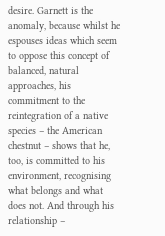desire. Garnett is the anomaly, because whilst he espouses ideas which seem to oppose this concept of balanced, natural approaches, his commitment to the reintegration of a native species – the American chestnut – shows that he, too, is committed to his environment, recognising what belongs and what does not. And through his relationship –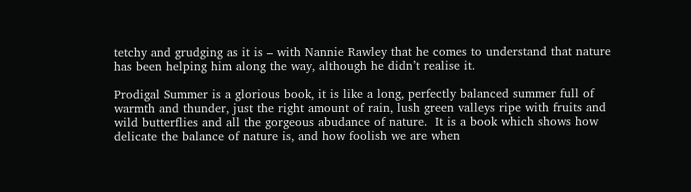tetchy and grudging as it is – with Nannie Rawley that he comes to understand that nature has been helping him along the way, although he didn’t realise it.

Prodigal Summer is a glorious book, it is like a long, perfectly balanced summer full of warmth and thunder, just the right amount of rain, lush green valleys ripe with fruits and wild butterflies and all the gorgeous abudance of nature.  It is a book which shows how delicate the balance of nature is, and how foolish we are when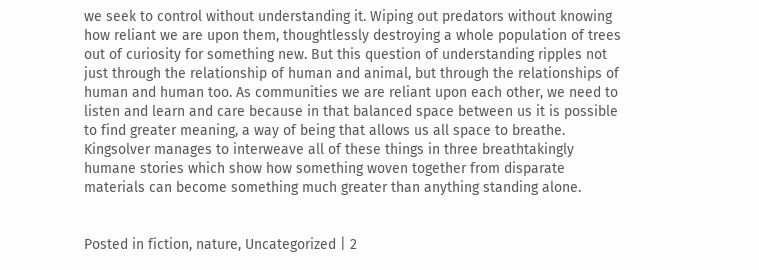we seek to control without understanding it. Wiping out predators without knowing how reliant we are upon them, thoughtlessly destroying a whole population of trees out of curiosity for something new. But this question of understanding ripples not just through the relationship of human and animal, but through the relationships of human and human too. As communities we are reliant upon each other, we need to listen and learn and care because in that balanced space between us it is possible to find greater meaning, a way of being that allows us all space to breathe. Kingsolver manages to interweave all of these things in three breathtakingly humane stories which show how something woven together from disparate materials can become something much greater than anything standing alone.


Posted in fiction, nature, Uncategorized | 2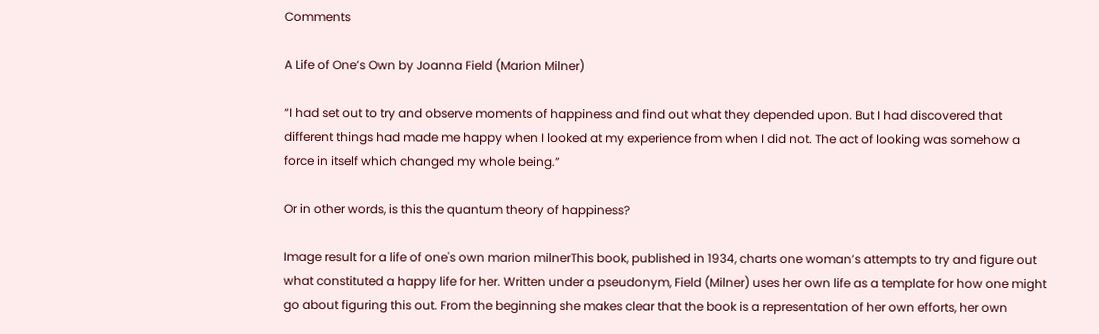Comments

A Life of One’s Own by Joanna Field (Marion Milner)

“I had set out to try and observe moments of happiness and find out what they depended upon. But I had discovered that different things had made me happy when I looked at my experience from when I did not. The act of looking was somehow a force in itself which changed my whole being.”

Or in other words, is this the quantum theory of happiness?

Image result for a life of one's own marion milnerThis book, published in 1934, charts one woman’s attempts to try and figure out what constituted a happy life for her. Written under a pseudonym, Field (Milner) uses her own life as a template for how one might go about figuring this out. From the beginning she makes clear that the book is a representation of her own efforts, her own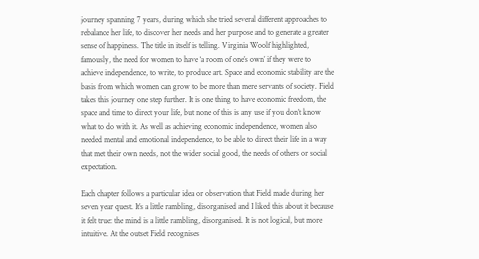journey spanning 7 years, during which she tried several different approaches to rebalance her life, to discover her needs and her purpose and to generate a greater sense of happiness. The title in itself is telling. Virginia Woolf highlighted, famously, the need for women to have ‘a room of one’s own’ if they were to achieve independence, to write, to produce art. Space and economic stability are the basis from which women can grow to be more than mere servants of society. Field takes this journey one step further. It is one thing to have economic freedom, the space and time to direct your life, but none of this is any use if you don’t know what to do with it. As well as achieving economic independence, women also needed mental and emotional independence, to be able to direct their life in a way that met their own needs, not the wider social good, the needs of others or social expectation.

Each chapter follows a particular idea or observation that Field made during her seven year quest. It’s a little rambling, disorganised and I liked this about it because it felt true: the mind is a little rambling, disorganised. It is not logical, but more intuitive. At the outset Field recognises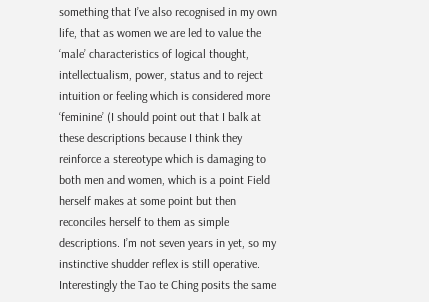something that I’ve also recognised in my own life, that as women we are led to value the ‘male’ characteristics of logical thought, intellectualism, power, status and to reject intuition or feeling which is considered more ‘feminine’ (I should point out that I balk at these descriptions because I think they reinforce a stereotype which is damaging to both men and women, which is a point Field herself makes at some point but then reconciles herself to them as simple descriptions. I’m not seven years in yet, so my instinctive shudder reflex is still operative. Interestingly the Tao te Ching posits the same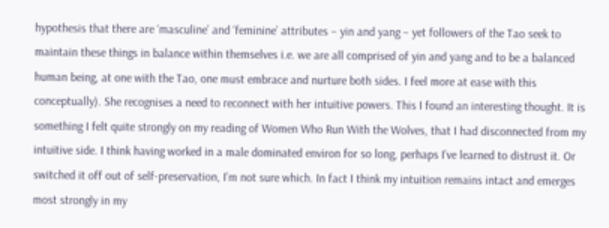hypothesis that there are ‘masculine’ and ‘feminine’ attributes – yin and yang – yet followers of the Tao seek to maintain these things in balance within themselves i.e. we are all comprised of yin and yang and to be a balanced human being, at one with the Tao, one must embrace and nurture both sides. I feel more at ease with this conceptually). She recognises a need to reconnect with her intuitive powers. This I found an interesting thought. It is something I felt quite strongly on my reading of Women Who Run With the Wolves, that I had disconnected from my intuitive side. I think having worked in a male dominated environ for so long, perhaps I’ve learned to distrust it. Or switched it off out of self-preservation, I’m not sure which. In fact I think my intuition remains intact and emerges most strongly in my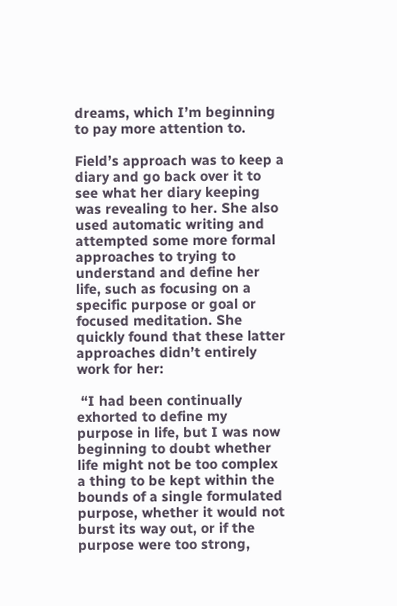dreams, which I’m beginning to pay more attention to.

Field’s approach was to keep a diary and go back over it to see what her diary keeping was revealing to her. She also used automatic writing and attempted some more formal approaches to trying to understand and define her life, such as focusing on a specific purpose or goal or focused meditation. She quickly found that these latter approaches didn’t entirely work for her:

 “I had been continually exhorted to define my purpose in life, but I was now beginning to doubt whether life might not be too complex a thing to be kept within the bounds of a single formulated purpose, whether it would not burst its way out, or if the purpose were too strong,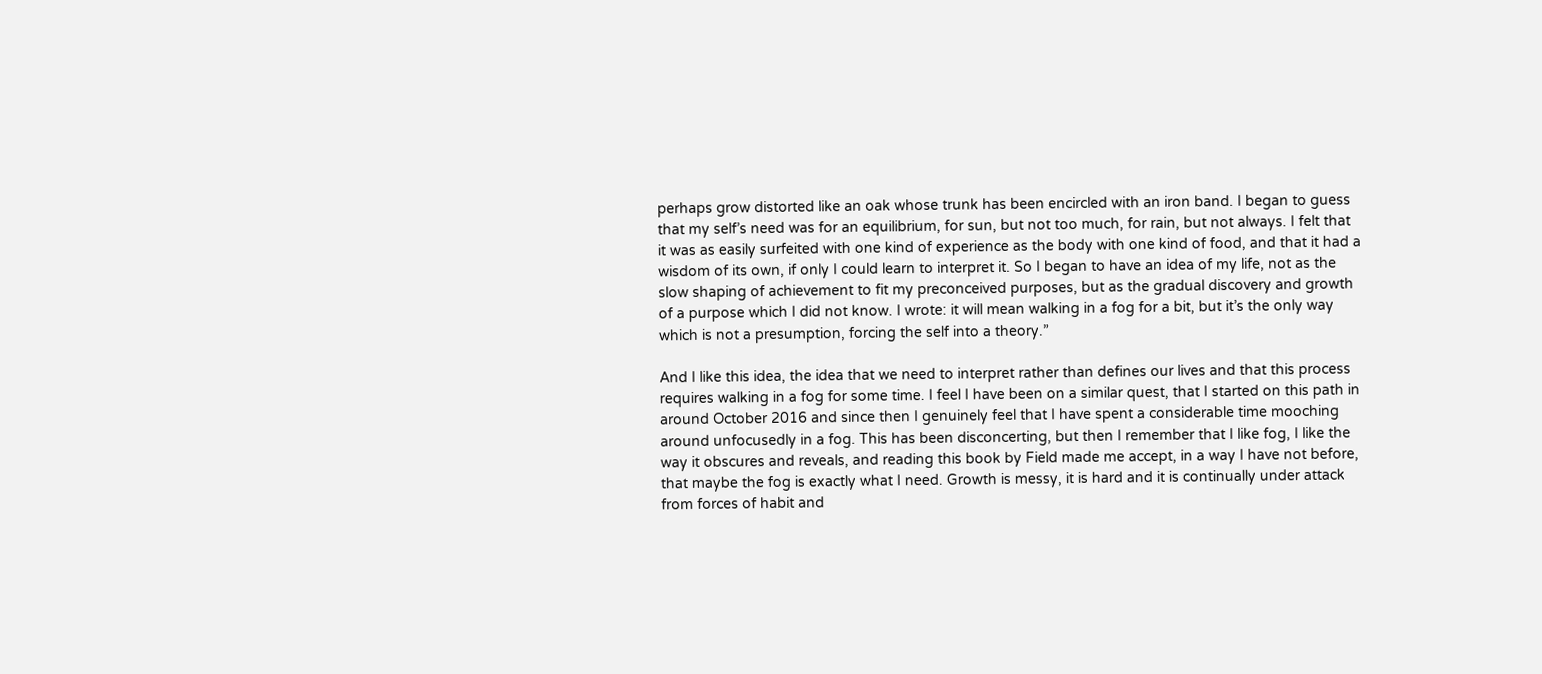perhaps grow distorted like an oak whose trunk has been encircled with an iron band. I began to guess that my self’s need was for an equilibrium, for sun, but not too much, for rain, but not always. I felt that it was as easily surfeited with one kind of experience as the body with one kind of food, and that it had a wisdom of its own, if only I could learn to interpret it. So I began to have an idea of my life, not as the slow shaping of achievement to fit my preconceived purposes, but as the gradual discovery and growth of a purpose which I did not know. I wrote: it will mean walking in a fog for a bit, but it’s the only way which is not a presumption, forcing the self into a theory.”

And I like this idea, the idea that we need to interpret rather than defines our lives and that this process requires walking in a fog for some time. I feel I have been on a similar quest, that I started on this path in around October 2016 and since then I genuinely feel that I have spent a considerable time mooching around unfocusedly in a fog. This has been disconcerting, but then I remember that I like fog, I like the way it obscures and reveals, and reading this book by Field made me accept, in a way I have not before, that maybe the fog is exactly what I need. Growth is messy, it is hard and it is continually under attack from forces of habit and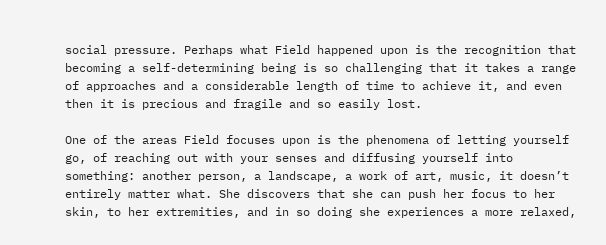social pressure. Perhaps what Field happened upon is the recognition that becoming a self-determining being is so challenging that it takes a range of approaches and a considerable length of time to achieve it, and even then it is precious and fragile and so easily lost.

One of the areas Field focuses upon is the phenomena of letting yourself go, of reaching out with your senses and diffusing yourself into something: another person, a landscape, a work of art, music, it doesn’t entirely matter what. She discovers that she can push her focus to her skin, to her extremities, and in so doing she experiences a more relaxed,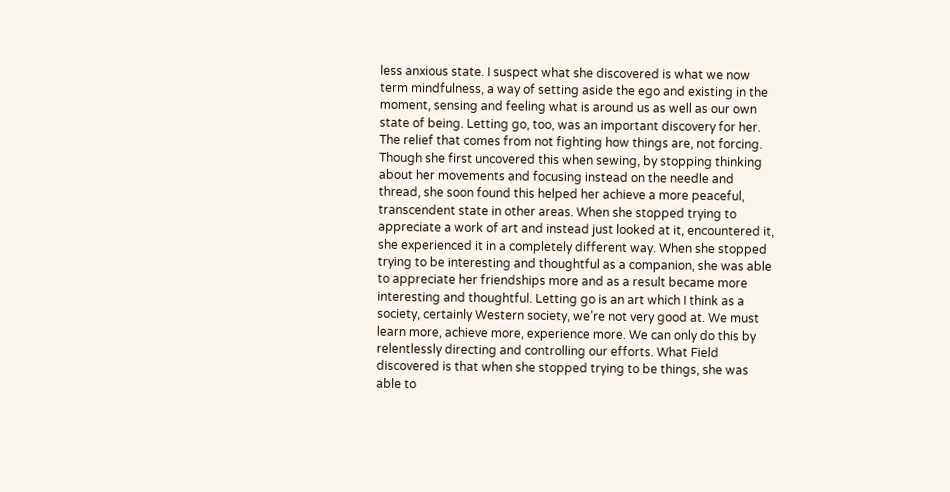less anxious state. I suspect what she discovered is what we now term mindfulness, a way of setting aside the ego and existing in the moment, sensing and feeling what is around us as well as our own state of being. Letting go, too, was an important discovery for her. The relief that comes from not fighting how things are, not forcing. Though she first uncovered this when sewing, by stopping thinking about her movements and focusing instead on the needle and thread, she soon found this helped her achieve a more peaceful, transcendent state in other areas. When she stopped trying to appreciate a work of art and instead just looked at it, encountered it, she experienced it in a completely different way. When she stopped trying to be interesting and thoughtful as a companion, she was able to appreciate her friendships more and as a result became more interesting and thoughtful. Letting go is an art which I think as a society, certainly Western society, we’re not very good at. We must learn more, achieve more, experience more. We can only do this by relentlessly directing and controlling our efforts. What Field discovered is that when she stopped trying to be things, she was able to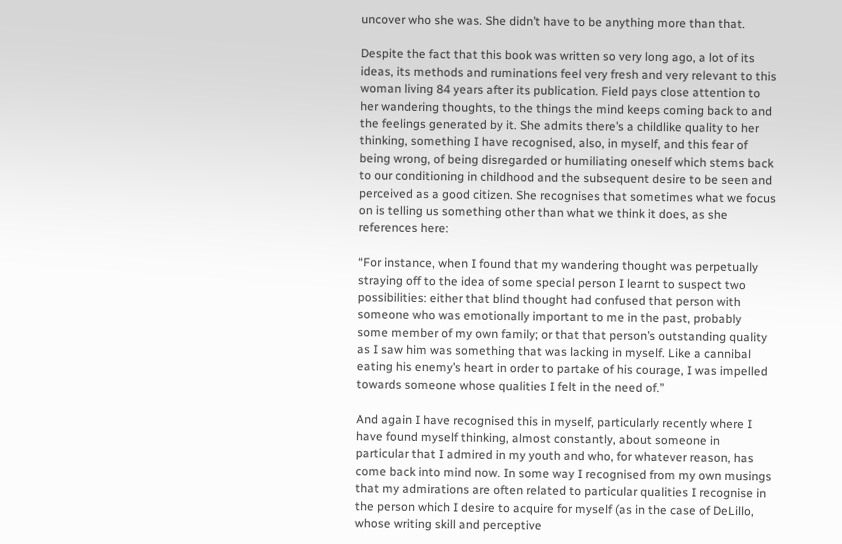uncover who she was. She didn’t have to be anything more than that.

Despite the fact that this book was written so very long ago, a lot of its ideas, its methods and ruminations feel very fresh and very relevant to this woman living 84 years after its publication. Field pays close attention to her wandering thoughts, to the things the mind keeps coming back to and the feelings generated by it. She admits there’s a childlike quality to her thinking, something I have recognised, also, in myself, and this fear of being wrong, of being disregarded or humiliating oneself which stems back to our conditioning in childhood and the subsequent desire to be seen and perceived as a good citizen. She recognises that sometimes what we focus on is telling us something other than what we think it does, as she references here:

“For instance, when I found that my wandering thought was perpetually straying off to the idea of some special person I learnt to suspect two possibilities: either that blind thought had confused that person with someone who was emotionally important to me in the past, probably some member of my own family; or that that person’s outstanding quality as I saw him was something that was lacking in myself. Like a cannibal eating his enemy’s heart in order to partake of his courage, I was impelled towards someone whose qualities I felt in the need of.”

And again I have recognised this in myself, particularly recently where I have found myself thinking, almost constantly, about someone in particular that I admired in my youth and who, for whatever reason, has come back into mind now. In some way I recognised from my own musings that my admirations are often related to particular qualities I recognise in the person which I desire to acquire for myself (as in the case of DeLillo, whose writing skill and perceptive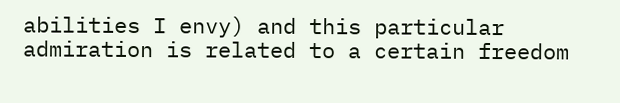abilities I envy) and this particular admiration is related to a certain freedom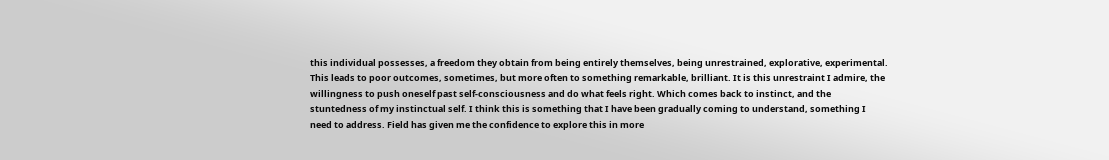this individual possesses, a freedom they obtain from being entirely themselves, being unrestrained, explorative, experimental. This leads to poor outcomes, sometimes, but more often to something remarkable, brilliant. It is this unrestraint I admire, the willingness to push oneself past self-consciousness and do what feels right. Which comes back to instinct, and the stuntedness of my instinctual self. I think this is something that I have been gradually coming to understand, something I need to address. Field has given me the confidence to explore this in more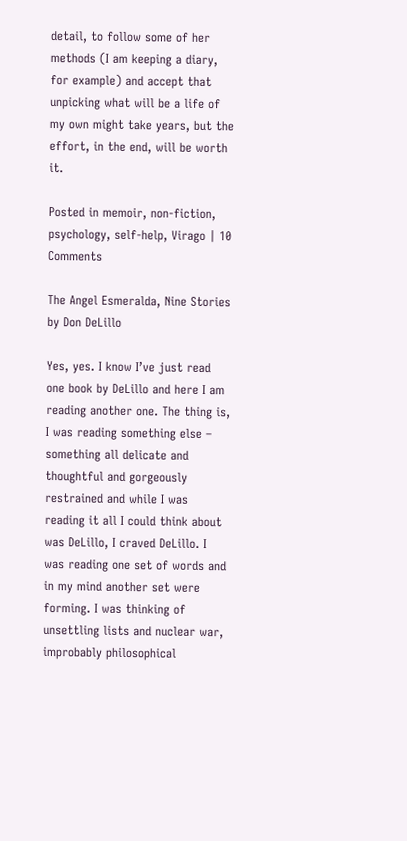detail, to follow some of her methods (I am keeping a diary, for example) and accept that unpicking what will be a life of my own might take years, but the effort, in the end, will be worth it.

Posted in memoir, non-fiction, psychology, self-help, Virago | 10 Comments

The Angel Esmeralda, Nine Stories by Don DeLillo

Yes, yes. I know I’ve just read one book by DeLillo and here I am reading another one. The thing is, I was reading something else – something all delicate and thoughtful and gorgeously restrained and while I was reading it all I could think about was DeLillo, I craved DeLillo. I was reading one set of words and in my mind another set were forming. I was thinking of unsettling lists and nuclear war, improbably philosophical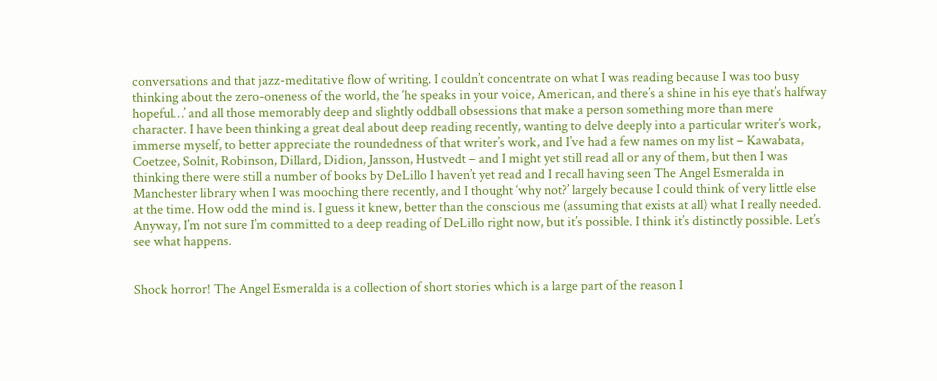conversations and that jazz-meditative flow of writing. I couldn’t concentrate on what I was reading because I was too busy thinking about the zero-oneness of the world, the ‘he speaks in your voice, American, and there’s a shine in his eye that’s halfway hopeful…’ and all those memorably deep and slightly oddball obsessions that make a person something more than mere character. I have been thinking a great deal about deep reading recently, wanting to delve deeply into a particular writer’s work, immerse myself, to better appreciate the roundedness of that writer’s work, and I’ve had a few names on my list – Kawabata, Coetzee, Solnit, Robinson, Dillard, Didion, Jansson, Hustvedt – and I might yet still read all or any of them, but then I was thinking there were still a number of books by DeLillo I haven’t yet read and I recall having seen The Angel Esmeralda in Manchester library when I was mooching there recently, and I thought ‘why not?’ largely because I could think of very little else at the time. How odd the mind is. I guess it knew, better than the conscious me (assuming that exists at all) what I really needed. Anyway, I’m not sure I’m committed to a deep reading of DeLillo right now, but it’s possible. I think it’s distinctly possible. Let’s see what happens.


Shock horror! The Angel Esmeralda is a collection of short stories which is a large part of the reason I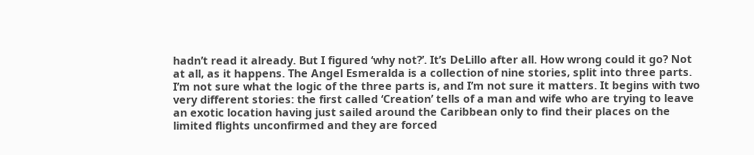hadn’t read it already. But I figured ‘why not?’. It’s DeLillo after all. How wrong could it go? Not at all, as it happens. The Angel Esmeralda is a collection of nine stories, split into three parts. I’m not sure what the logic of the three parts is, and I’m not sure it matters. It begins with two very different stories: the first called ‘Creation’ tells of a man and wife who are trying to leave an exotic location having just sailed around the Caribbean only to find their places on the limited flights unconfirmed and they are forced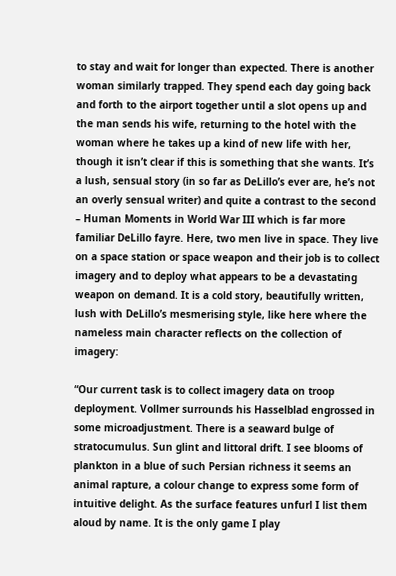to stay and wait for longer than expected. There is another woman similarly trapped. They spend each day going back and forth to the airport together until a slot opens up and the man sends his wife, returning to the hotel with the woman where he takes up a kind of new life with her, though it isn’t clear if this is something that she wants. It’s a lush, sensual story (in so far as DeLillo’s ever are, he’s not an overly sensual writer) and quite a contrast to the second – Human Moments in World War III which is far more familiar DeLillo fayre. Here, two men live in space. They live on a space station or space weapon and their job is to collect imagery and to deploy what appears to be a devastating weapon on demand. It is a cold story, beautifully written, lush with DeLillo’s mesmerising style, like here where the nameless main character reflects on the collection of imagery:

“Our current task is to collect imagery data on troop deployment. Vollmer surrounds his Hasselblad engrossed in some microadjustment. There is a seaward bulge of stratocumulus. Sun glint and littoral drift. I see blooms of plankton in a blue of such Persian richness it seems an animal rapture, a colour change to express some form of intuitive delight. As the surface features unfurl I list them aloud by name. It is the only game I play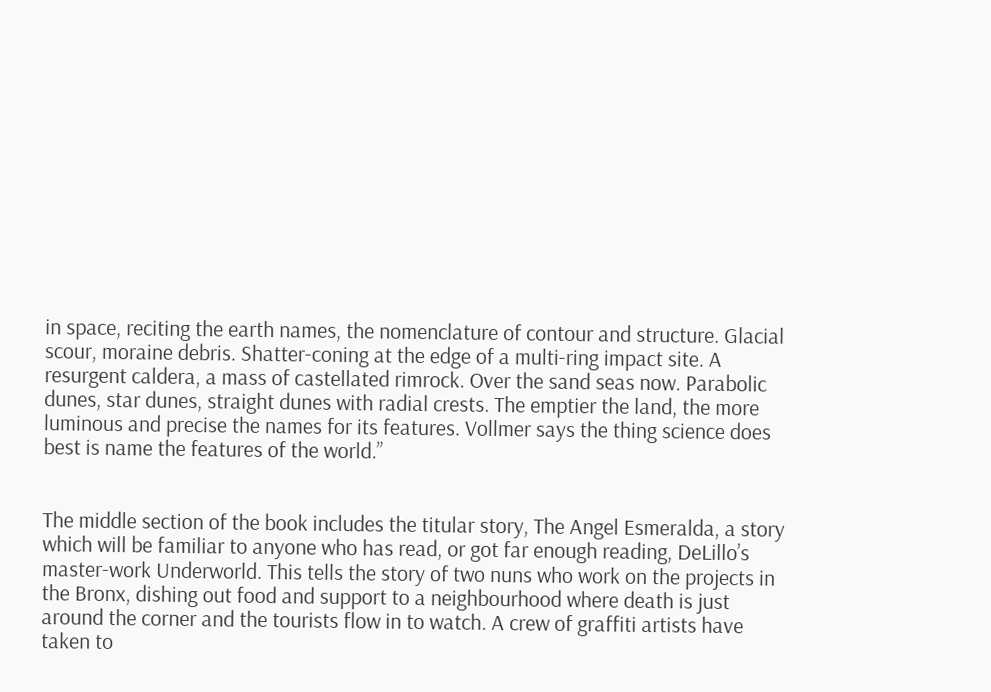in space, reciting the earth names, the nomenclature of contour and structure. Glacial scour, moraine debris. Shatter-coning at the edge of a multi-ring impact site. A resurgent caldera, a mass of castellated rimrock. Over the sand seas now. Parabolic dunes, star dunes, straight dunes with radial crests. The emptier the land, the more luminous and precise the names for its features. Vollmer says the thing science does best is name the features of the world.”


The middle section of the book includes the titular story, The Angel Esmeralda, a story which will be familiar to anyone who has read, or got far enough reading, DeLillo’s master-work Underworld. This tells the story of two nuns who work on the projects in the Bronx, dishing out food and support to a neighbourhood where death is just around the corner and the tourists flow in to watch. A crew of graffiti artists have taken to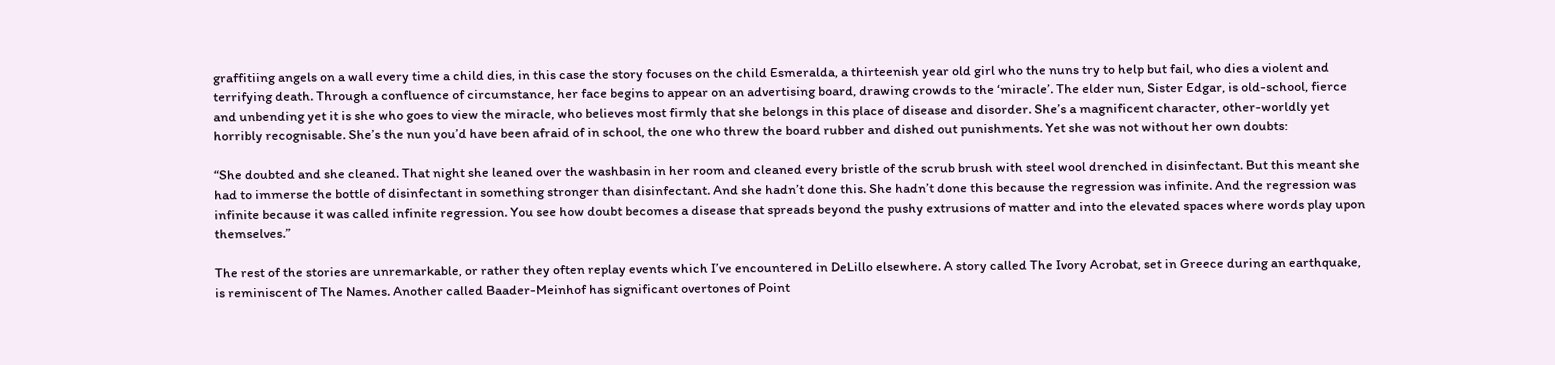graffitiing angels on a wall every time a child dies, in this case the story focuses on the child Esmeralda, a thirteenish year old girl who the nuns try to help but fail, who dies a violent and terrifying death. Through a confluence of circumstance, her face begins to appear on an advertising board, drawing crowds to the ‘miracle’. The elder nun, Sister Edgar, is old-school, fierce and unbending yet it is she who goes to view the miracle, who believes most firmly that she belongs in this place of disease and disorder. She’s a magnificent character, other-worldly yet horribly recognisable. She’s the nun you’d have been afraid of in school, the one who threw the board rubber and dished out punishments. Yet she was not without her own doubts:

“She doubted and she cleaned. That night she leaned over the washbasin in her room and cleaned every bristle of the scrub brush with steel wool drenched in disinfectant. But this meant she had to immerse the bottle of disinfectant in something stronger than disinfectant. And she hadn’t done this. She hadn’t done this because the regression was infinite. And the regression was infinite because it was called infinite regression. You see how doubt becomes a disease that spreads beyond the pushy extrusions of matter and into the elevated spaces where words play upon themselves.”

The rest of the stories are unremarkable, or rather they often replay events which I’ve encountered in DeLillo elsewhere. A story called The Ivory Acrobat, set in Greece during an earthquake, is reminiscent of The Names. Another called Baader-Meinhof has significant overtones of Point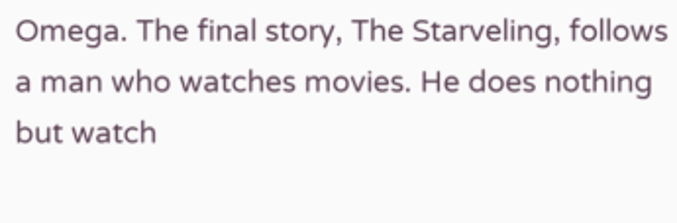Omega. The final story, The Starveling, follows a man who watches movies. He does nothing but watch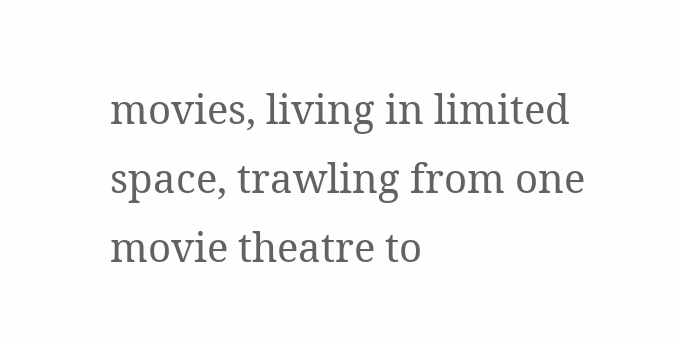movies, living in limited space, trawling from one movie theatre to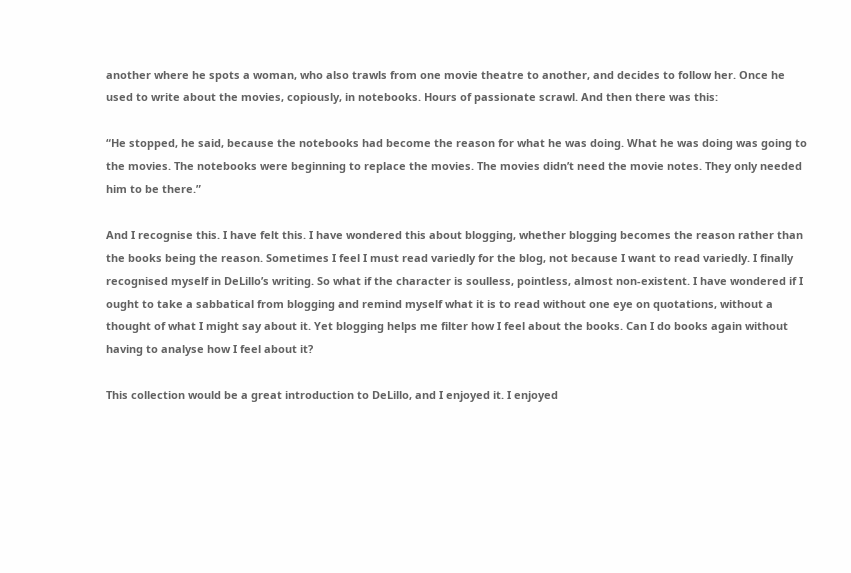another where he spots a woman, who also trawls from one movie theatre to another, and decides to follow her. Once he used to write about the movies, copiously, in notebooks. Hours of passionate scrawl. And then there was this:

“He stopped, he said, because the notebooks had become the reason for what he was doing. What he was doing was going to the movies. The notebooks were beginning to replace the movies. The movies didn’t need the movie notes. They only needed him to be there.”

And I recognise this. I have felt this. I have wondered this about blogging, whether blogging becomes the reason rather than the books being the reason. Sometimes I feel I must read variedly for the blog, not because I want to read variedly. I finally recognised myself in DeLillo’s writing. So what if the character is soulless, pointless, almost non-existent. I have wondered if I ought to take a sabbatical from blogging and remind myself what it is to read without one eye on quotations, without a thought of what I might say about it. Yet blogging helps me filter how I feel about the books. Can I do books again without having to analyse how I feel about it?

This collection would be a great introduction to DeLillo, and I enjoyed it. I enjoyed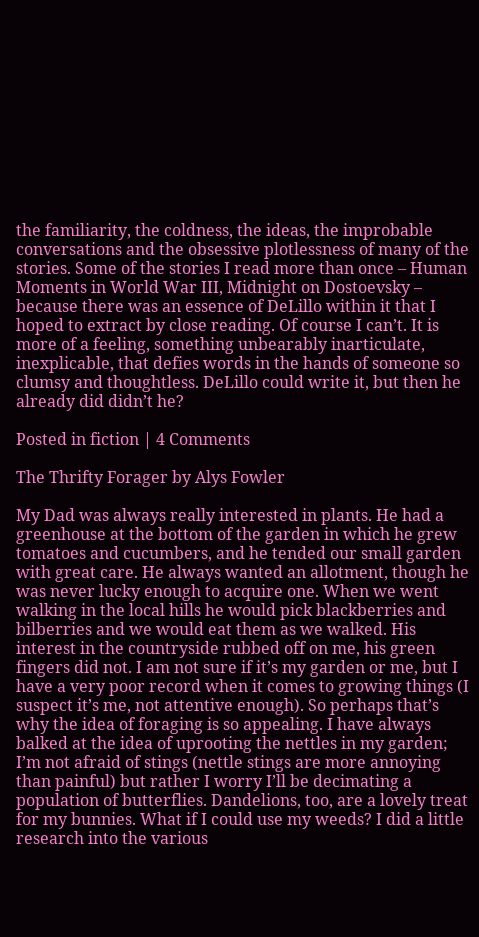the familiarity, the coldness, the ideas, the improbable conversations and the obsessive plotlessness of many of the stories. Some of the stories I read more than once – Human Moments in World War III, Midnight on Dostoevsky – because there was an essence of DeLillo within it that I hoped to extract by close reading. Of course I can’t. It is more of a feeling, something unbearably inarticulate, inexplicable, that defies words in the hands of someone so clumsy and thoughtless. DeLillo could write it, but then he already did didn’t he?

Posted in fiction | 4 Comments

The Thrifty Forager by Alys Fowler

My Dad was always really interested in plants. He had a greenhouse at the bottom of the garden in which he grew tomatoes and cucumbers, and he tended our small garden with great care. He always wanted an allotment, though he was never lucky enough to acquire one. When we went walking in the local hills he would pick blackberries and bilberries and we would eat them as we walked. His interest in the countryside rubbed off on me, his green fingers did not. I am not sure if it’s my garden or me, but I have a very poor record when it comes to growing things (I suspect it’s me, not attentive enough). So perhaps that’s why the idea of foraging is so appealing. I have always balked at the idea of uprooting the nettles in my garden; I’m not afraid of stings (nettle stings are more annoying than painful) but rather I worry I’ll be decimating a population of butterflies. Dandelions, too, are a lovely treat for my bunnies. What if I could use my weeds? I did a little research into the various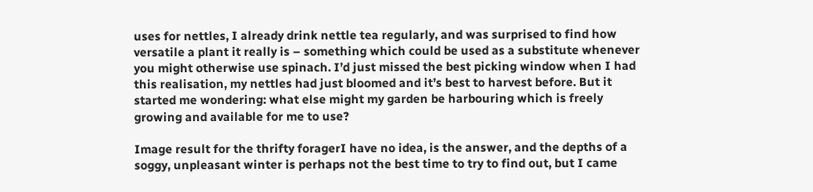uses for nettles, I already drink nettle tea regularly, and was surprised to find how versatile a plant it really is – something which could be used as a substitute whenever you might otherwise use spinach. I’d just missed the best picking window when I had this realisation, my nettles had just bloomed and it’s best to harvest before. But it started me wondering: what else might my garden be harbouring which is freely growing and available for me to use?

Image result for the thrifty foragerI have no idea, is the answer, and the depths of a soggy, unpleasant winter is perhaps not the best time to try to find out, but I came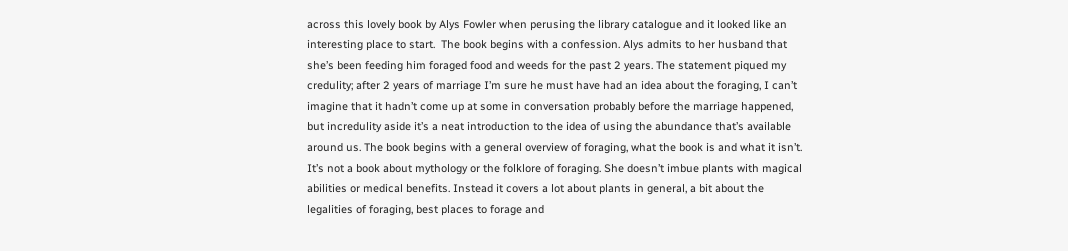across this lovely book by Alys Fowler when perusing the library catalogue and it looked like an interesting place to start.  The book begins with a confession. Alys admits to her husband that she’s been feeding him foraged food and weeds for the past 2 years. The statement piqued my credulity; after 2 years of marriage I’m sure he must have had an idea about the foraging, I can’t imagine that it hadn’t come up at some in conversation probably before the marriage happened, but incredulity aside it’s a neat introduction to the idea of using the abundance that’s available around us. The book begins with a general overview of foraging, what the book is and what it isn’t. It’s not a book about mythology or the folklore of foraging. She doesn’t imbue plants with magical abilities or medical benefits. Instead it covers a lot about plants in general, a bit about the legalities of foraging, best places to forage and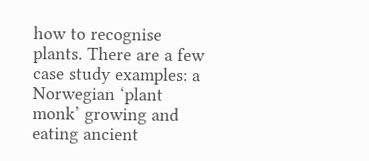how to recognise plants. There are a few case study examples: a Norwegian ‘plant monk’ growing and eating ancient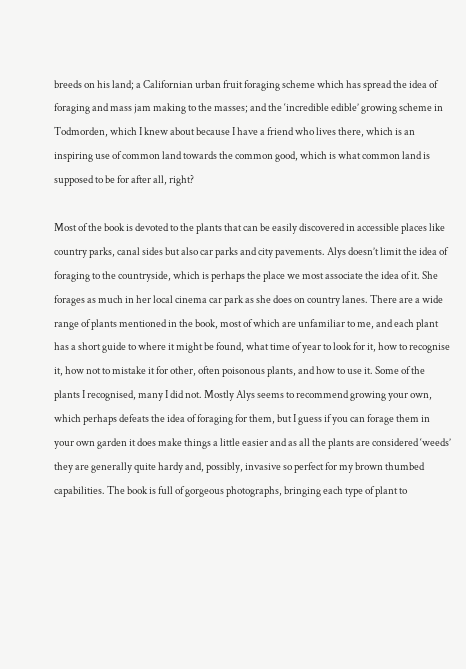breeds on his land; a Californian urban fruit foraging scheme which has spread the idea of foraging and mass jam making to the masses; and the ‘incredible edible’ growing scheme in Todmorden, which I knew about because I have a friend who lives there, which is an inspiring use of common land towards the common good, which is what common land is supposed to be for after all, right?

Most of the book is devoted to the plants that can be easily discovered in accessible places like country parks, canal sides but also car parks and city pavements. Alys doesn’t limit the idea of foraging to the countryside, which is perhaps the place we most associate the idea of it. She forages as much in her local cinema car park as she does on country lanes. There are a wide range of plants mentioned in the book, most of which are unfamiliar to me, and each plant has a short guide to where it might be found, what time of year to look for it, how to recognise it, how not to mistake it for other, often poisonous plants, and how to use it. Some of the plants I recognised, many I did not. Mostly Alys seems to recommend growing your own, which perhaps defeats the idea of foraging for them, but I guess if you can forage them in your own garden it does make things a little easier and as all the plants are considered ‘weeds’ they are generally quite hardy and, possibly, invasive so perfect for my brown thumbed capabilities. The book is full of gorgeous photographs, bringing each type of plant to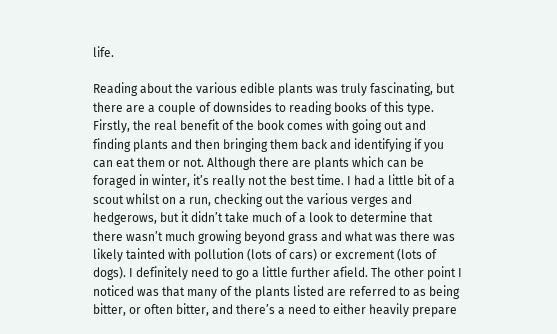life.

Reading about the various edible plants was truly fascinating, but there are a couple of downsides to reading books of this type. Firstly, the real benefit of the book comes with going out and finding plants and then bringing them back and identifying if you can eat them or not. Although there are plants which can be foraged in winter, it’s really not the best time. I had a little bit of a scout whilst on a run, checking out the various verges and hedgerows, but it didn’t take much of a look to determine that there wasn’t much growing beyond grass and what was there was likely tainted with pollution (lots of cars) or excrement (lots of dogs). I definitely need to go a little further afield. The other point I noticed was that many of the plants listed are referred to as being bitter, or often bitter, and there’s a need to either heavily prepare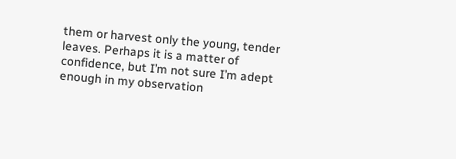them or harvest only the young, tender leaves. Perhaps it is a matter of confidence, but I’m not sure I’m adept enough in my observation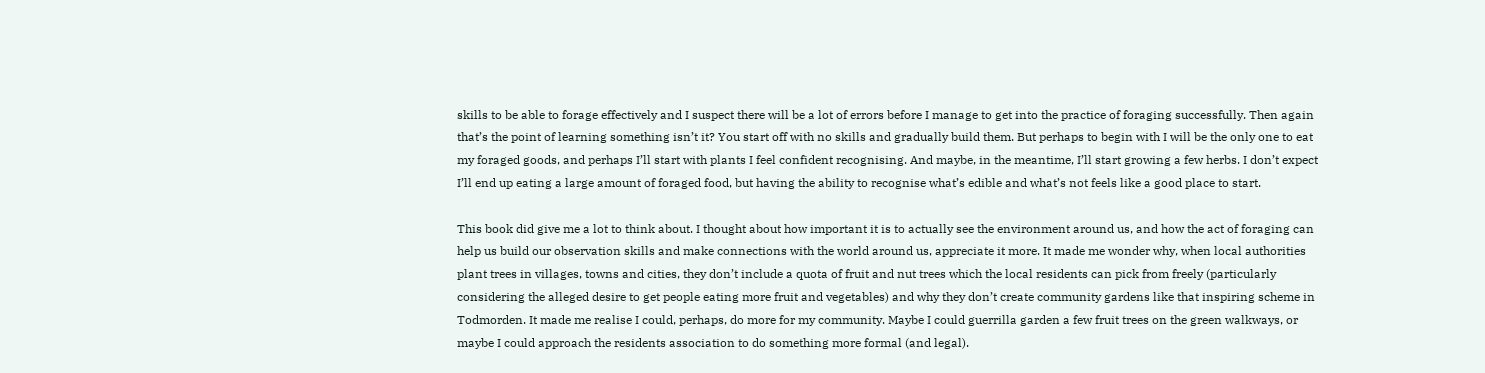skills to be able to forage effectively and I suspect there will be a lot of errors before I manage to get into the practice of foraging successfully. Then again that’s the point of learning something isn’t it? You start off with no skills and gradually build them. But perhaps to begin with I will be the only one to eat my foraged goods, and perhaps I’ll start with plants I feel confident recognising. And maybe, in the meantime, I’ll start growing a few herbs. I don’t expect I’ll end up eating a large amount of foraged food, but having the ability to recognise what’s edible and what’s not feels like a good place to start.

This book did give me a lot to think about. I thought about how important it is to actually see the environment around us, and how the act of foraging can help us build our observation skills and make connections with the world around us, appreciate it more. It made me wonder why, when local authorities plant trees in villages, towns and cities, they don’t include a quota of fruit and nut trees which the local residents can pick from freely (particularly considering the alleged desire to get people eating more fruit and vegetables) and why they don’t create community gardens like that inspiring scheme in Todmorden. It made me realise I could, perhaps, do more for my community. Maybe I could guerrilla garden a few fruit trees on the green walkways, or maybe I could approach the residents association to do something more formal (and legal).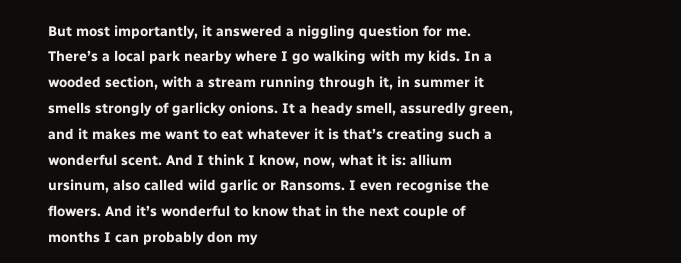But most importantly, it answered a niggling question for me. There’s a local park nearby where I go walking with my kids. In a wooded section, with a stream running through it, in summer it smells strongly of garlicky onions. It a heady smell, assuredly green, and it makes me want to eat whatever it is that’s creating such a wonderful scent. And I think I know, now, what it is: allium ursinum, also called wild garlic or Ransoms. I even recognise the flowers. And it’s wonderful to know that in the next couple of months I can probably don my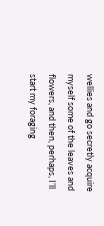wellies and go secretly acquire myself some of the leaves and flowers, and then, perhaps, I’ll start my foraging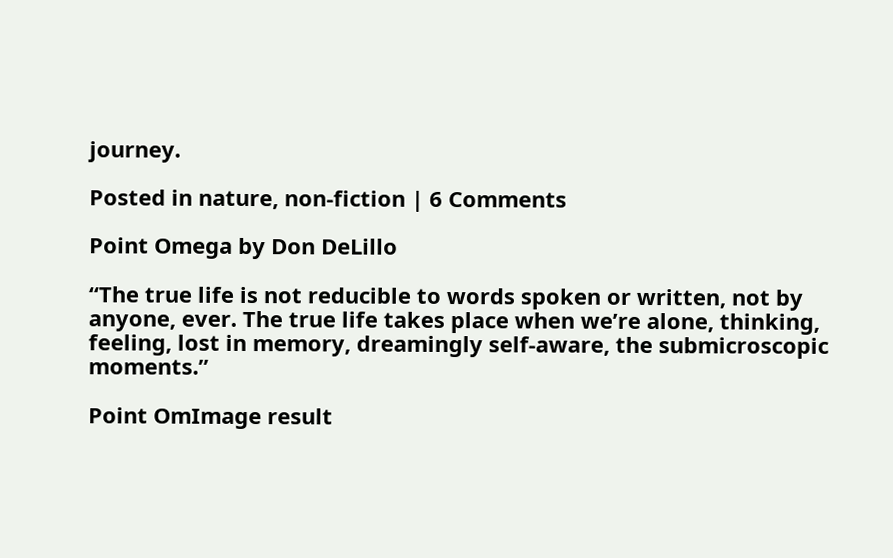journey.

Posted in nature, non-fiction | 6 Comments

Point Omega by Don DeLillo

“The true life is not reducible to words spoken or written, not by anyone, ever. The true life takes place when we’re alone, thinking, feeling, lost in memory, dreamingly self-aware, the submicroscopic moments.”

Point OmImage result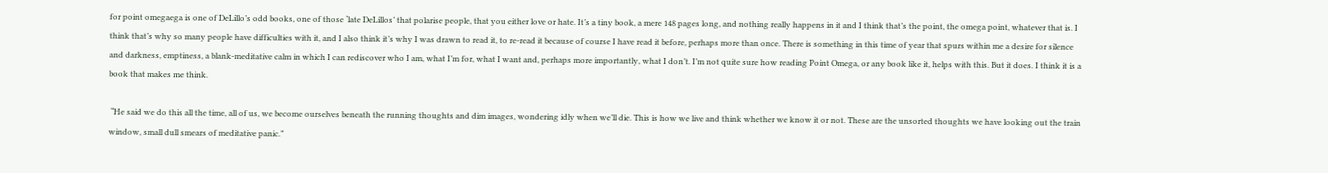for point omegaega is one of DeLillo’s odd books, one of those ‘late DeLillos’ that polarise people, that you either love or hate. It’s a tiny book, a mere 148 pages long, and nothing really happens in it and I think that’s the point, the omega point, whatever that is. I think that’s why so many people have difficulties with it, and I also think it’s why I was drawn to read it, to re-read it because of course I have read it before, perhaps more than once. There is something in this time of year that spurs within me a desire for silence and darkness, emptiness, a blank-meditative calm in which I can rediscover who I am, what I’m for, what I want and, perhaps more importantly, what I don’t. I’m not quite sure how reading Point Omega, or any book like it, helps with this. But it does. I think it is a book that makes me think.

 “He said we do this all the time, all of us, we become ourselves beneath the running thoughts and dim images, wondering idly when we’ll die. This is how we live and think whether we know it or not. These are the unsorted thoughts we have looking out the train window, small dull smears of meditative panic.”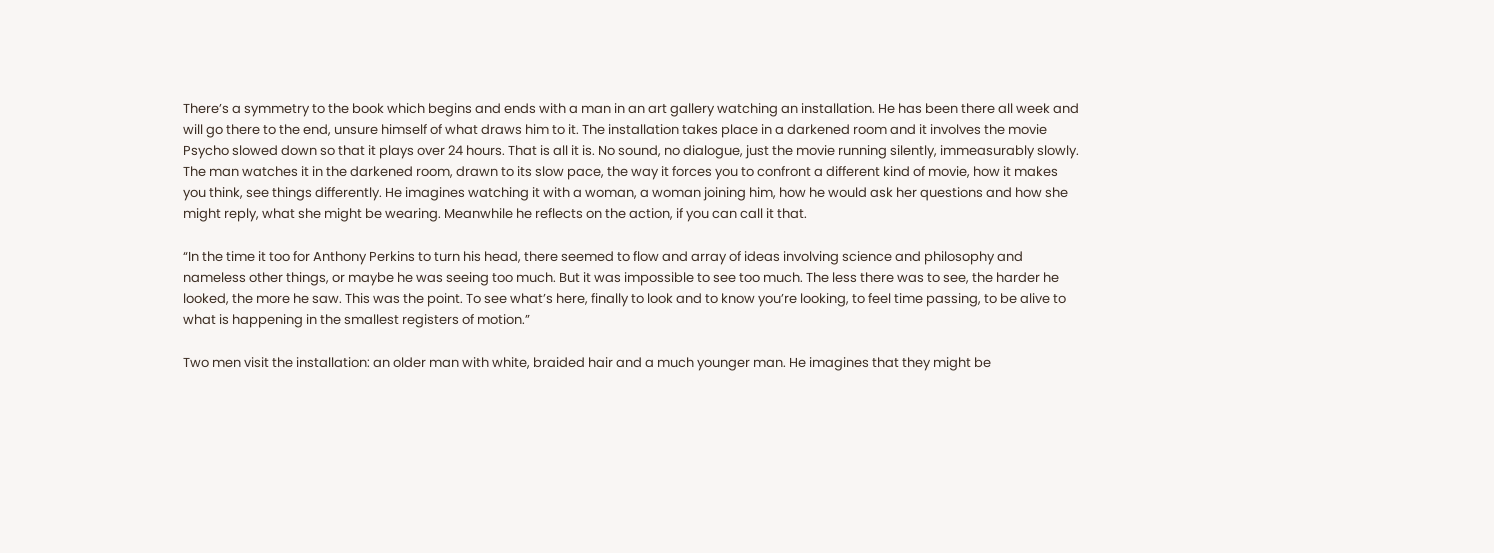There’s a symmetry to the book which begins and ends with a man in an art gallery watching an installation. He has been there all week and will go there to the end, unsure himself of what draws him to it. The installation takes place in a darkened room and it involves the movie Psycho slowed down so that it plays over 24 hours. That is all it is. No sound, no dialogue, just the movie running silently, immeasurably slowly. The man watches it in the darkened room, drawn to its slow pace, the way it forces you to confront a different kind of movie, how it makes you think, see things differently. He imagines watching it with a woman, a woman joining him, how he would ask her questions and how she might reply, what she might be wearing. Meanwhile he reflects on the action, if you can call it that.

“In the time it too for Anthony Perkins to turn his head, there seemed to flow and array of ideas involving science and philosophy and nameless other things, or maybe he was seeing too much. But it was impossible to see too much. The less there was to see, the harder he looked, the more he saw. This was the point. To see what’s here, finally to look and to know you’re looking, to feel time passing, to be alive to what is happening in the smallest registers of motion.”

Two men visit the installation: an older man with white, braided hair and a much younger man. He imagines that they might be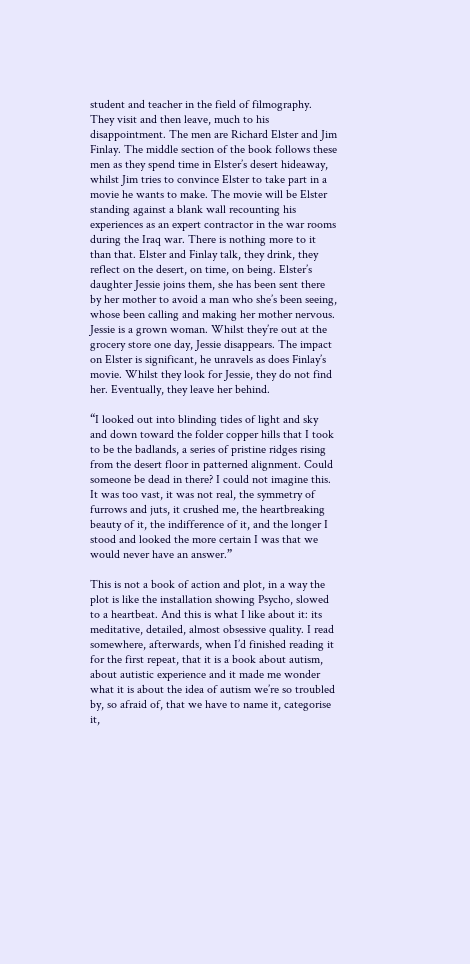student and teacher in the field of filmography. They visit and then leave, much to his disappointment. The men are Richard Elster and Jim Finlay. The middle section of the book follows these men as they spend time in Elster’s desert hideaway, whilst Jim tries to convince Elster to take part in a movie he wants to make. The movie will be Elster standing against a blank wall recounting his experiences as an expert contractor in the war rooms during the Iraq war. There is nothing more to it than that. Elster and Finlay talk, they drink, they reflect on the desert, on time, on being. Elster’s daughter Jessie joins them, she has been sent there by her mother to avoid a man who she’s been seeing, whose been calling and making her mother nervous. Jessie is a grown woman. Whilst they’re out at the grocery store one day, Jessie disappears. The impact on Elster is significant, he unravels as does Finlay’s movie. Whilst they look for Jessie, they do not find her. Eventually, they leave her behind.

“I looked out into blinding tides of light and sky and down toward the folder copper hills that I took to be the badlands, a series of pristine ridges rising from the desert floor in patterned alignment. Could someone be dead in there? I could not imagine this. It was too vast, it was not real, the symmetry of furrows and juts, it crushed me, the heartbreaking beauty of it, the indifference of it, and the longer I stood and looked the more certain I was that we would never have an answer.”

This is not a book of action and plot, in a way the plot is like the installation showing Psycho, slowed to a heartbeat. And this is what I like about it: its meditative, detailed, almost obsessive quality. I read somewhere, afterwards, when I’d finished reading it for the first repeat, that it is a book about autism, about autistic experience and it made me wonder what it is about the idea of autism we’re so troubled by, so afraid of, that we have to name it, categorise it,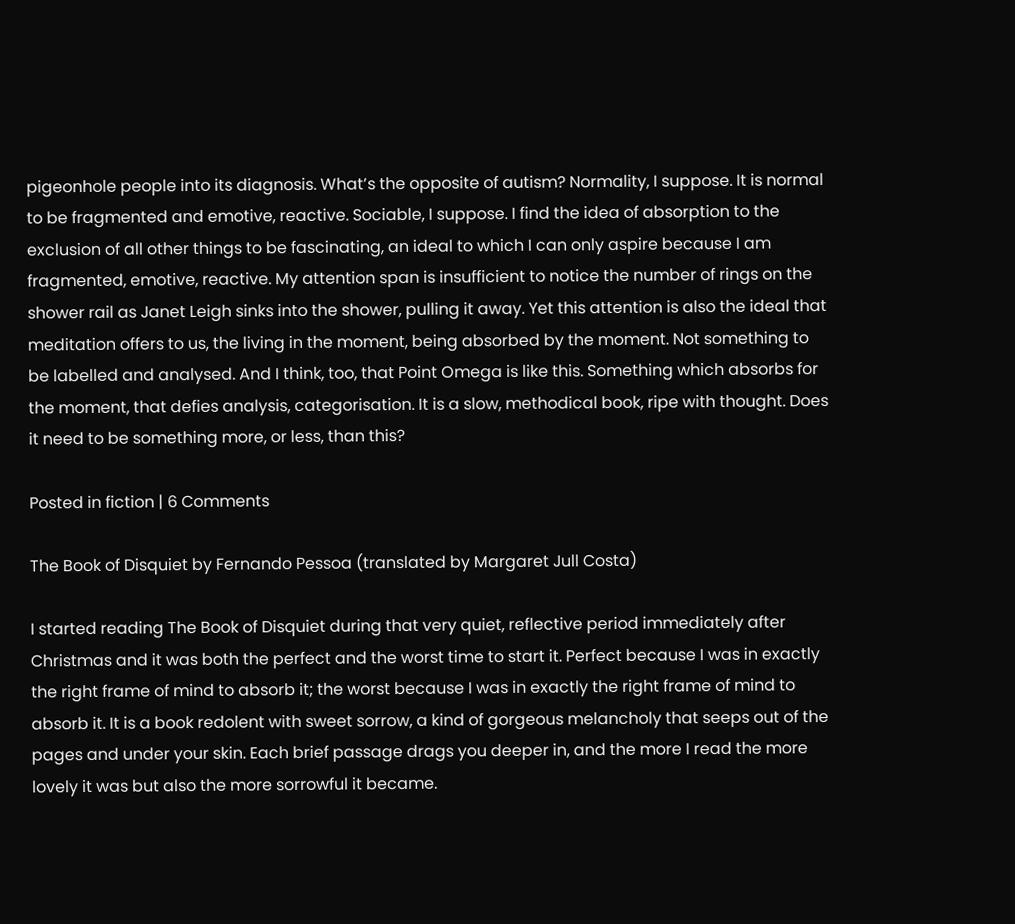pigeonhole people into its diagnosis. What’s the opposite of autism? Normality, I suppose. It is normal to be fragmented and emotive, reactive. Sociable, I suppose. I find the idea of absorption to the exclusion of all other things to be fascinating, an ideal to which I can only aspire because I am fragmented, emotive, reactive. My attention span is insufficient to notice the number of rings on the shower rail as Janet Leigh sinks into the shower, pulling it away. Yet this attention is also the ideal that meditation offers to us, the living in the moment, being absorbed by the moment. Not something to be labelled and analysed. And I think, too, that Point Omega is like this. Something which absorbs for the moment, that defies analysis, categorisation. It is a slow, methodical book, ripe with thought. Does it need to be something more, or less, than this?

Posted in fiction | 6 Comments

The Book of Disquiet by Fernando Pessoa (translated by Margaret Jull Costa)

I started reading The Book of Disquiet during that very quiet, reflective period immediately after Christmas and it was both the perfect and the worst time to start it. Perfect because I was in exactly the right frame of mind to absorb it; the worst because I was in exactly the right frame of mind to absorb it. It is a book redolent with sweet sorrow, a kind of gorgeous melancholy that seeps out of the pages and under your skin. Each brief passage drags you deeper in, and the more I read the more lovely it was but also the more sorrowful it became.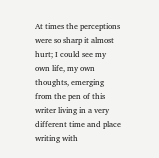At times the perceptions were so sharp it almost hurt; I could see my own life, my own thoughts, emerging from the pen of this writer living in a very different time and place writing with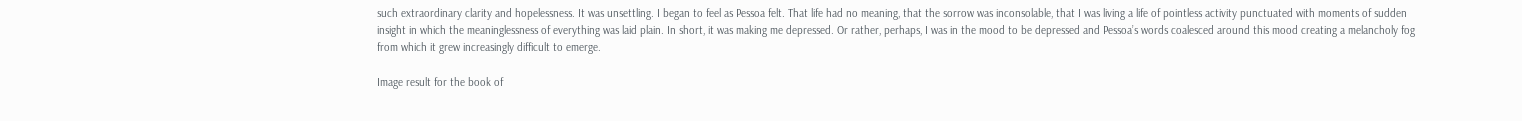such extraordinary clarity and hopelessness. It was unsettling. I began to feel as Pessoa felt. That life had no meaning, that the sorrow was inconsolable, that I was living a life of pointless activity punctuated with moments of sudden insight in which the meaninglessness of everything was laid plain. In short, it was making me depressed. Or rather, perhaps, I was in the mood to be depressed and Pessoa’s words coalesced around this mood creating a melancholy fog from which it grew increasingly difficult to emerge.

Image result for the book of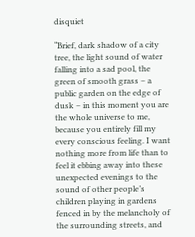disquiet

“Brief, dark shadow of a city tree, the light sound of water falling into a sad pool, the green of smooth grass – a public garden on the edge of dusk – in this moment you are the whole universe to me, because you entirely fill my every conscious feeling. I want nothing more from life than to feel it ebbing away into these unexpected evenings to the sound of other people’s children playing in gardens fenced in by the melancholy of the surrounding streets, and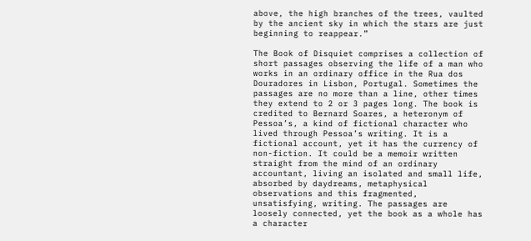above, the high branches of the trees, vaulted by the ancient sky in which the stars are just beginning to reappear.”

The Book of Disquiet comprises a collection of short passages observing the life of a man who works in an ordinary office in the Rua dos Douradores in Lisbon, Portugal. Sometimes the passages are no more than a line, other times they extend to 2 or 3 pages long. The book is credited to Bernard Soares, a heteronym of Pessoa’s, a kind of fictional character who lived through Pessoa’s writing. It is a fictional account, yet it has the currency of non-fiction. It could be a memoir written straight from the mind of an ordinary accountant, living an isolated and small life, absorbed by daydreams, metaphysical observations and this fragmented, unsatisfying, writing. The passages are loosely connected, yet the book as a whole has a character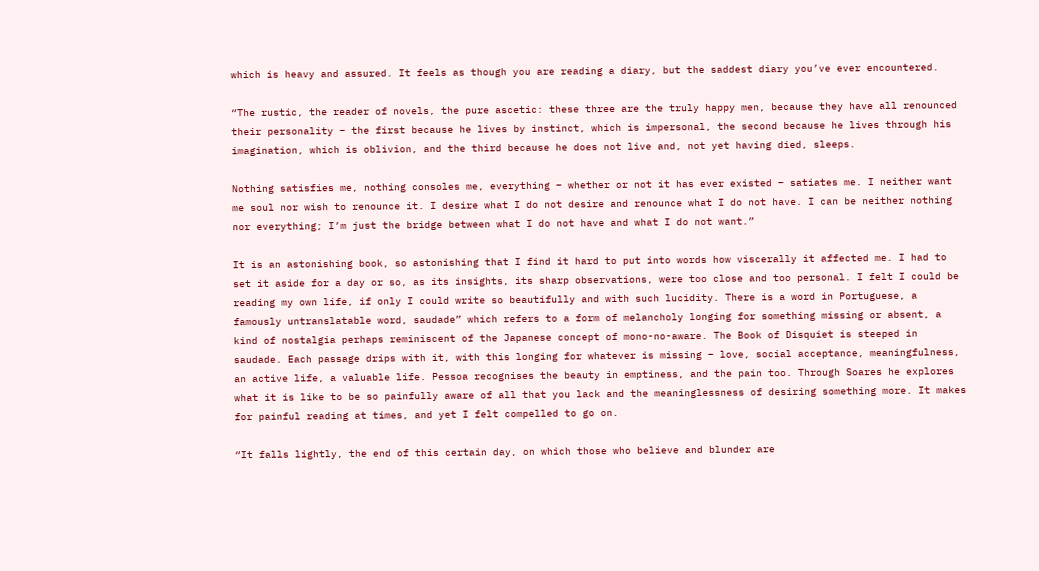which is heavy and assured. It feels as though you are reading a diary, but the saddest diary you’ve ever encountered.

“The rustic, the reader of novels, the pure ascetic: these three are the truly happy men, because they have all renounced their personality – the first because he lives by instinct, which is impersonal, the second because he lives through his imagination, which is oblivion, and the third because he does not live and, not yet having died, sleeps.

Nothing satisfies me, nothing consoles me, everything – whether or not it has ever existed – satiates me. I neither want me soul nor wish to renounce it. I desire what I do not desire and renounce what I do not have. I can be neither nothing nor everything; I’m just the bridge between what I do not have and what I do not want.”

It is an astonishing book, so astonishing that I find it hard to put into words how viscerally it affected me. I had to set it aside for a day or so, as its insights, its sharp observations, were too close and too personal. I felt I could be reading my own life, if only I could write so beautifully and with such lucidity. There is a word in Portuguese, a famously untranslatable word, saudade” which refers to a form of melancholy longing for something missing or absent, a kind of nostalgia perhaps reminiscent of the Japanese concept of mono-no-aware. The Book of Disquiet is steeped in saudade. Each passage drips with it, with this longing for whatever is missing – love, social acceptance, meaningfulness, an active life, a valuable life. Pessoa recognises the beauty in emptiness, and the pain too. Through Soares he explores what it is like to be so painfully aware of all that you lack and the meaninglessness of desiring something more. It makes for painful reading at times, and yet I felt compelled to go on.

“It falls lightly, the end of this certain day, on which those who believe and blunder are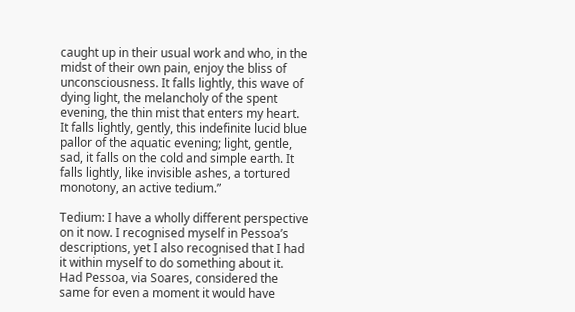caught up in their usual work and who, in the midst of their own pain, enjoy the bliss of unconsciousness. It falls lightly, this wave of dying light, the melancholy of the spent evening, the thin mist that enters my heart. It falls lightly, gently, this indefinite lucid blue pallor of the aquatic evening; light, gentle, sad, it falls on the cold and simple earth. It falls lightly, like invisible ashes, a tortured monotony, an active tedium.”

Tedium: I have a wholly different perspective on it now. I recognised myself in Pessoa’s descriptions, yet I also recognised that I had it within myself to do something about it. Had Pessoa, via Soares, considered the same for even a moment it would have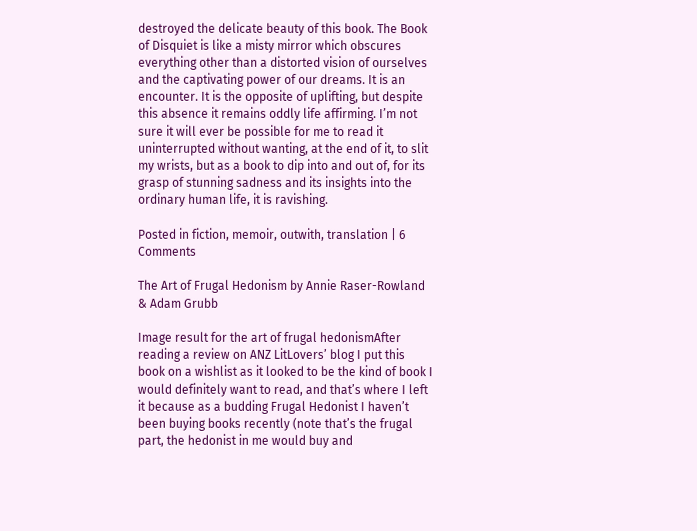destroyed the delicate beauty of this book. The Book of Disquiet is like a misty mirror which obscures everything other than a distorted vision of ourselves and the captivating power of our dreams. It is an encounter. It is the opposite of uplifting, but despite this absence it remains oddly life affirming. I’m not sure it will ever be possible for me to read it uninterrupted without wanting, at the end of it, to slit my wrists, but as a book to dip into and out of, for its grasp of stunning sadness and its insights into the ordinary human life, it is ravishing.

Posted in fiction, memoir, outwith, translation | 6 Comments

The Art of Frugal Hedonism by Annie Raser-Rowland & Adam Grubb

Image result for the art of frugal hedonismAfter reading a review on ANZ LitLovers’ blog I put this book on a wishlist as it looked to be the kind of book I would definitely want to read, and that’s where I left it because as a budding Frugal Hedonist I haven’t been buying books recently (note that’s the frugal part, the hedonist in me would buy and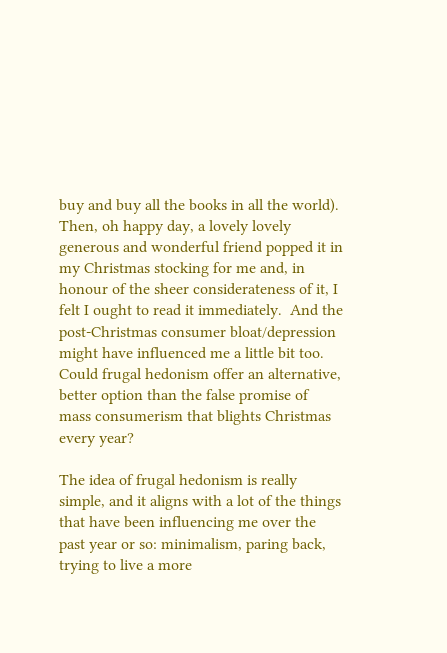buy and buy all the books in all the world). Then, oh happy day, a lovely lovely generous and wonderful friend popped it in my Christmas stocking for me and, in honour of the sheer considerateness of it, I felt I ought to read it immediately.  And the post-Christmas consumer bloat/depression might have influenced me a little bit too. Could frugal hedonism offer an alternative, better option than the false promise of mass consumerism that blights Christmas every year?

The idea of frugal hedonism is really simple, and it aligns with a lot of the things that have been influencing me over the past year or so: minimalism, paring back, trying to live a more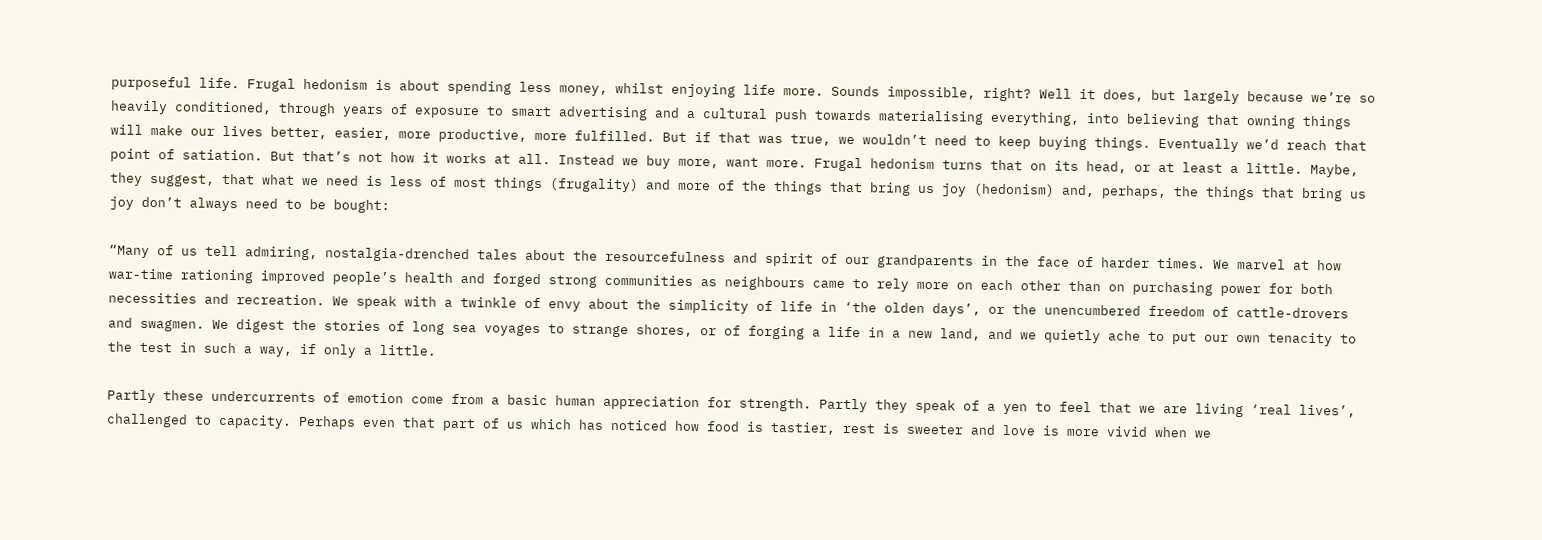purposeful life. Frugal hedonism is about spending less money, whilst enjoying life more. Sounds impossible, right? Well it does, but largely because we’re so heavily conditioned, through years of exposure to smart advertising and a cultural push towards materialising everything, into believing that owning things will make our lives better, easier, more productive, more fulfilled. But if that was true, we wouldn’t need to keep buying things. Eventually we’d reach that point of satiation. But that’s not how it works at all. Instead we buy more, want more. Frugal hedonism turns that on its head, or at least a little. Maybe, they suggest, that what we need is less of most things (frugality) and more of the things that bring us joy (hedonism) and, perhaps, the things that bring us joy don’t always need to be bought:

“Many of us tell admiring, nostalgia-drenched tales about the resourcefulness and spirit of our grandparents in the face of harder times. We marvel at how war-time rationing improved people’s health and forged strong communities as neighbours came to rely more on each other than on purchasing power for both necessities and recreation. We speak with a twinkle of envy about the simplicity of life in ‘the olden days’, or the unencumbered freedom of cattle-drovers and swagmen. We digest the stories of long sea voyages to strange shores, or of forging a life in a new land, and we quietly ache to put our own tenacity to the test in such a way, if only a little.

Partly these undercurrents of emotion come from a basic human appreciation for strength. Partly they speak of a yen to feel that we are living ‘real lives’, challenged to capacity. Perhaps even that part of us which has noticed how food is tastier, rest is sweeter and love is more vivid when we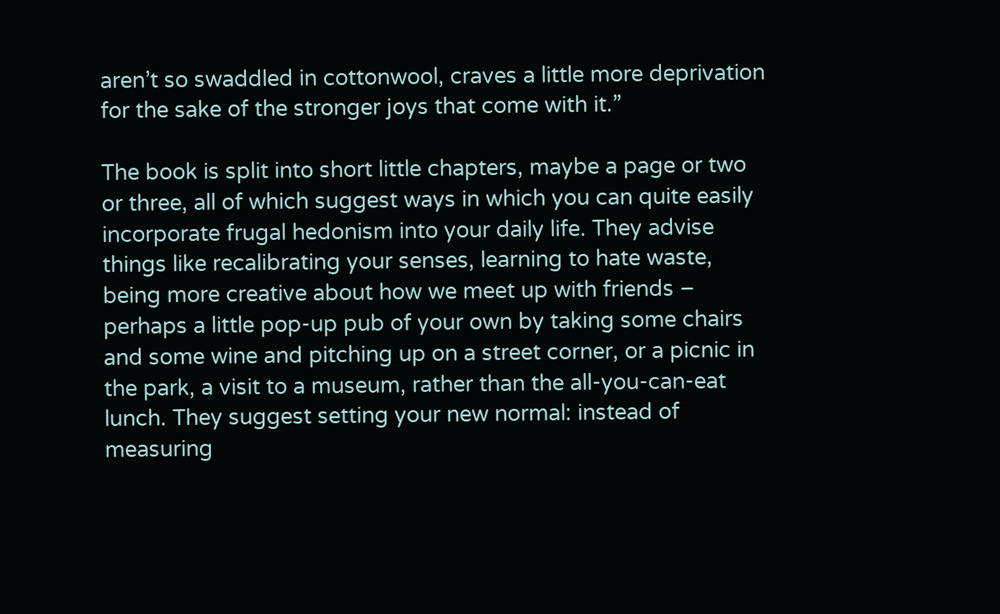aren’t so swaddled in cottonwool, craves a little more deprivation for the sake of the stronger joys that come with it.”

The book is split into short little chapters, maybe a page or two or three, all of which suggest ways in which you can quite easily incorporate frugal hedonism into your daily life. They advise things like recalibrating your senses, learning to hate waste, being more creative about how we meet up with friends – perhaps a little pop-up pub of your own by taking some chairs and some wine and pitching up on a street corner, or a picnic in the park, a visit to a museum, rather than the all-you-can-eat lunch. They suggest setting your new normal: instead of measuring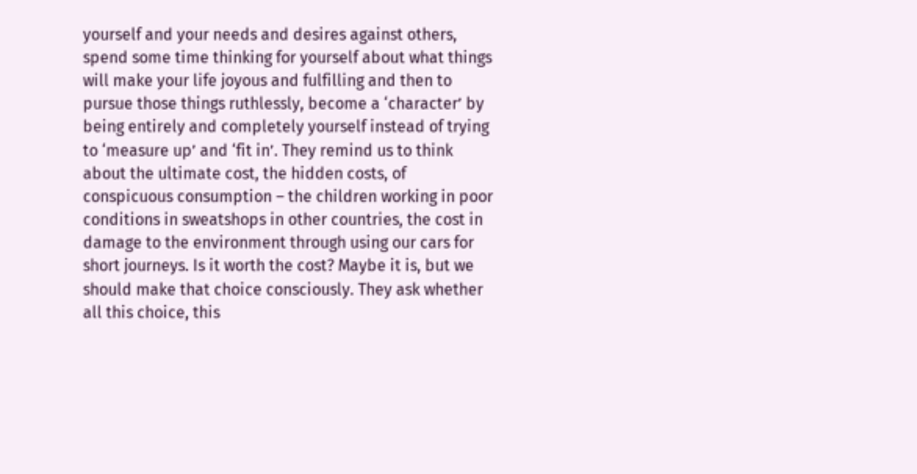yourself and your needs and desires against others, spend some time thinking for yourself about what things will make your life joyous and fulfilling and then to pursue those things ruthlessly, become a ‘character’ by being entirely and completely yourself instead of trying to ‘measure up’ and ‘fit in’. They remind us to think about the ultimate cost, the hidden costs, of conspicuous consumption – the children working in poor conditions in sweatshops in other countries, the cost in damage to the environment through using our cars for short journeys. Is it worth the cost? Maybe it is, but we should make that choice consciously. They ask whether all this choice, this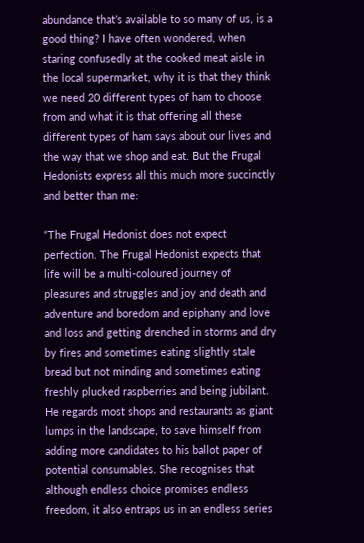abundance that’s available to so many of us, is a good thing? I have often wondered, when staring confusedly at the cooked meat aisle in the local supermarket, why it is that they think we need 20 different types of ham to choose from and what it is that offering all these different types of ham says about our lives and the way that we shop and eat. But the Frugal Hedonists express all this much more succinctly and better than me:

“The Frugal Hedonist does not expect perfection. The Frugal Hedonist expects that life will be a multi-coloured journey of pleasures and struggles and joy and death and adventure and boredom and epiphany and love and loss and getting drenched in storms and dry by fires and sometimes eating slightly stale bread but not minding and sometimes eating freshly plucked raspberries and being jubilant. He regards most shops and restaurants as giant lumps in the landscape, to save himself from adding more candidates to his ballot paper of potential consumables. She recognises that although endless choice promises endless freedom, it also entraps us in an endless series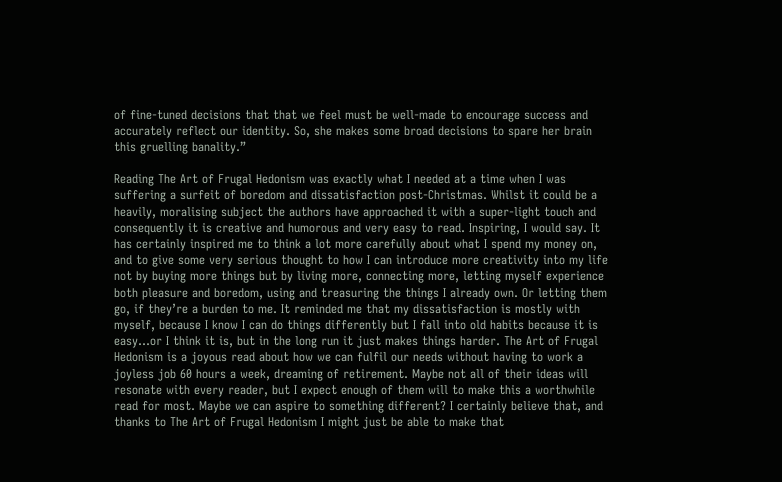of fine-tuned decisions that that we feel must be well-made to encourage success and accurately reflect our identity. So, she makes some broad decisions to spare her brain this gruelling banality.”

Reading The Art of Frugal Hedonism was exactly what I needed at a time when I was suffering a surfeit of boredom and dissatisfaction post-Christmas. Whilst it could be a heavily, moralising subject the authors have approached it with a super-light touch and consequently it is creative and humorous and very easy to read. Inspiring, I would say. It has certainly inspired me to think a lot more carefully about what I spend my money on, and to give some very serious thought to how I can introduce more creativity into my life not by buying more things but by living more, connecting more, letting myself experience both pleasure and boredom, using and treasuring the things I already own. Or letting them go, if they’re a burden to me. It reminded me that my dissatisfaction is mostly with myself, because I know I can do things differently but I fall into old habits because it is easy…or I think it is, but in the long run it just makes things harder. The Art of Frugal Hedonism is a joyous read about how we can fulfil our needs without having to work a joyless job 60 hours a week, dreaming of retirement. Maybe not all of their ideas will resonate with every reader, but I expect enough of them will to make this a worthwhile read for most. Maybe we can aspire to something different? I certainly believe that, and thanks to The Art of Frugal Hedonism I might just be able to make that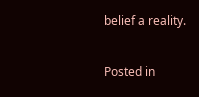belief a reality.

Posted in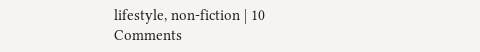lifestyle, non-fiction | 10 Comments